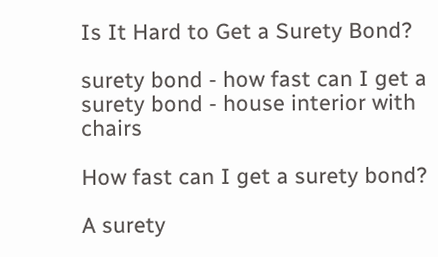Is It Hard to Get a Surety Bond?

surety bond - how fast can I get a surety bond - house interior with chairs

How fast can I get a surety bond?

A surety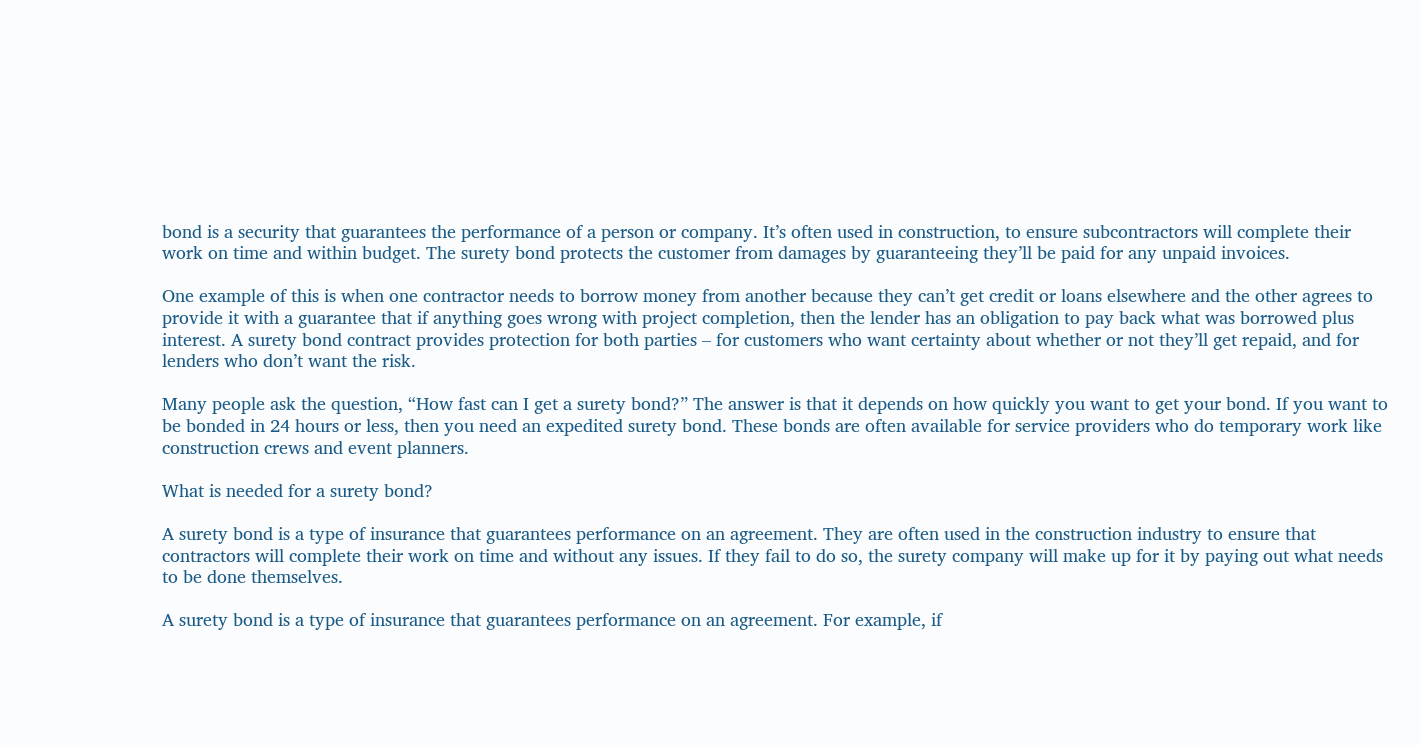bond is a security that guarantees the performance of a person or company. It’s often used in construction, to ensure subcontractors will complete their work on time and within budget. The surety bond protects the customer from damages by guaranteeing they’ll be paid for any unpaid invoices.

One example of this is when one contractor needs to borrow money from another because they can’t get credit or loans elsewhere and the other agrees to provide it with a guarantee that if anything goes wrong with project completion, then the lender has an obligation to pay back what was borrowed plus interest. A surety bond contract provides protection for both parties – for customers who want certainty about whether or not they’ll get repaid, and for lenders who don’t want the risk.

Many people ask the question, “How fast can I get a surety bond?” The answer is that it depends on how quickly you want to get your bond. If you want to be bonded in 24 hours or less, then you need an expedited surety bond. These bonds are often available for service providers who do temporary work like construction crews and event planners.

What is needed for a surety bond?

A surety bond is a type of insurance that guarantees performance on an agreement. They are often used in the construction industry to ensure that contractors will complete their work on time and without any issues. If they fail to do so, the surety company will make up for it by paying out what needs to be done themselves.

A surety bond is a type of insurance that guarantees performance on an agreement. For example, if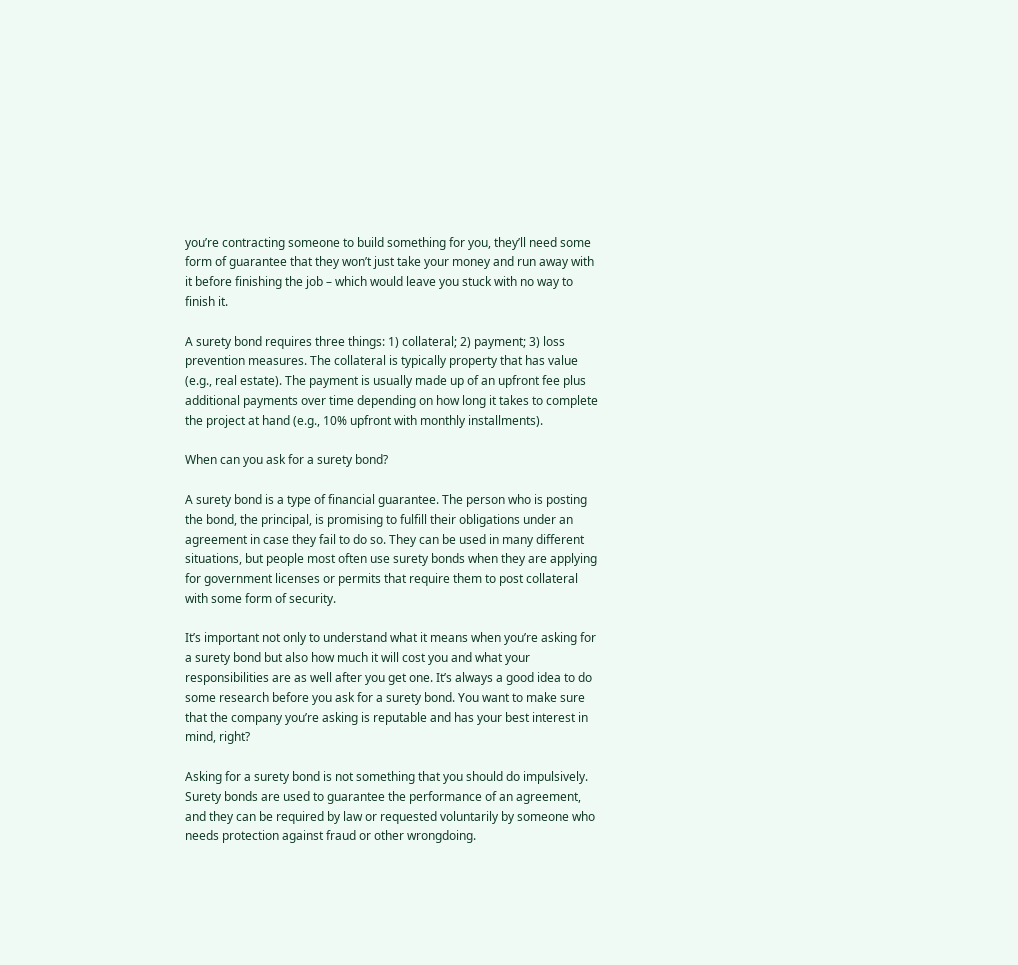you’re contracting someone to build something for you, they’ll need some form of guarantee that they won’t just take your money and run away with it before finishing the job – which would leave you stuck with no way to finish it.

A surety bond requires three things: 1) collateral; 2) payment; 3) loss prevention measures. The collateral is typically property that has value (e.g., real estate). The payment is usually made up of an upfront fee plus additional payments over time depending on how long it takes to complete the project at hand (e.g., 10% upfront with monthly installments).

When can you ask for a surety bond?

A surety bond is a type of financial guarantee. The person who is posting the bond, the principal, is promising to fulfill their obligations under an agreement in case they fail to do so. They can be used in many different situations, but people most often use surety bonds when they are applying for government licenses or permits that require them to post collateral with some form of security.

It’s important not only to understand what it means when you’re asking for a surety bond but also how much it will cost you and what your responsibilities are as well after you get one. It’s always a good idea to do some research before you ask for a surety bond. You want to make sure that the company you’re asking is reputable and has your best interest in mind, right?

Asking for a surety bond is not something that you should do impulsively. Surety bonds are used to guarantee the performance of an agreement, and they can be required by law or requested voluntarily by someone who needs protection against fraud or other wrongdoing.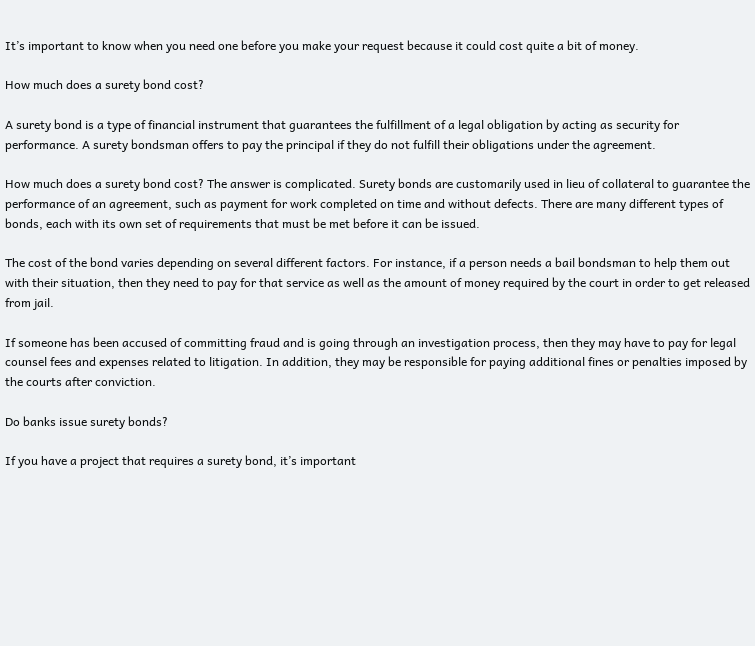It’s important to know when you need one before you make your request because it could cost quite a bit of money.

How much does a surety bond cost?

A surety bond is a type of financial instrument that guarantees the fulfillment of a legal obligation by acting as security for performance. A surety bondsman offers to pay the principal if they do not fulfill their obligations under the agreement.

How much does a surety bond cost? The answer is complicated. Surety bonds are customarily used in lieu of collateral to guarantee the performance of an agreement, such as payment for work completed on time and without defects. There are many different types of bonds, each with its own set of requirements that must be met before it can be issued.

The cost of the bond varies depending on several different factors. For instance, if a person needs a bail bondsman to help them out with their situation, then they need to pay for that service as well as the amount of money required by the court in order to get released from jail.

If someone has been accused of committing fraud and is going through an investigation process, then they may have to pay for legal counsel fees and expenses related to litigation. In addition, they may be responsible for paying additional fines or penalties imposed by the courts after conviction.

Do banks issue surety bonds?

If you have a project that requires a surety bond, it’s important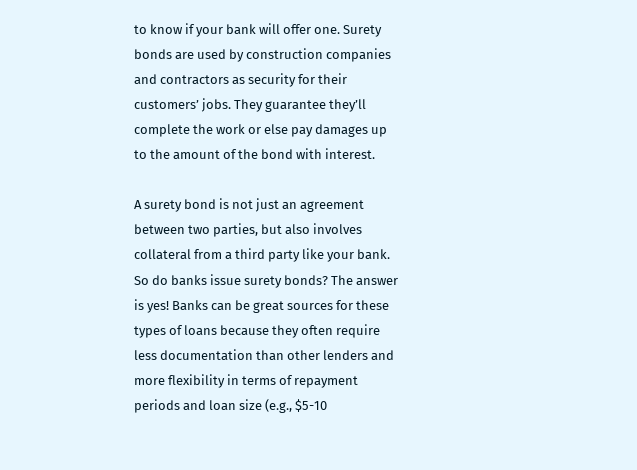to know if your bank will offer one. Surety bonds are used by construction companies and contractors as security for their customers’ jobs. They guarantee they’ll complete the work or else pay damages up to the amount of the bond with interest.

A surety bond is not just an agreement between two parties, but also involves collateral from a third party like your bank. So do banks issue surety bonds? The answer is yes! Banks can be great sources for these types of loans because they often require less documentation than other lenders and more flexibility in terms of repayment periods and loan size (e.g., $5-10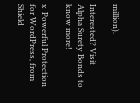million).

Interested? Visit Alpha Surety Bonds to know more!

x  Powerful Protection for WordPress, from Shield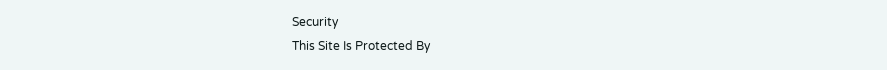Security
This Site Is Protected By